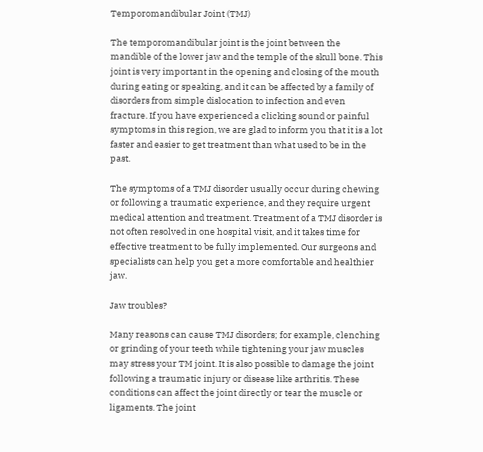Temporomandibular Joint (TMJ)

The temporomandibular joint is the joint between the mandible of the lower jaw and the temple of the skull bone. This joint is very important in the opening and closing of the mouth during eating or speaking, and it can be affected by a family of disorders from simple dislocation to infection and even fracture. If you have experienced a clicking sound or painful symptoms in this region, we are glad to inform you that it is a lot faster and easier to get treatment than what used to be in the past.

The symptoms of a TMJ disorder usually occur during chewing or following a traumatic experience, and they require urgent medical attention and treatment. Treatment of a TMJ disorder is not often resolved in one hospital visit, and it takes time for effective treatment to be fully implemented. Our surgeons and specialists can help you get a more comfortable and healthier jaw.

Jaw troubles?

Many reasons can cause TMJ disorders; for example, clenching or grinding of your teeth while tightening your jaw muscles may stress your TM joint. It is also possible to damage the joint following a traumatic injury or disease like arthritis. These conditions can affect the joint directly or tear the muscle or ligaments. The joint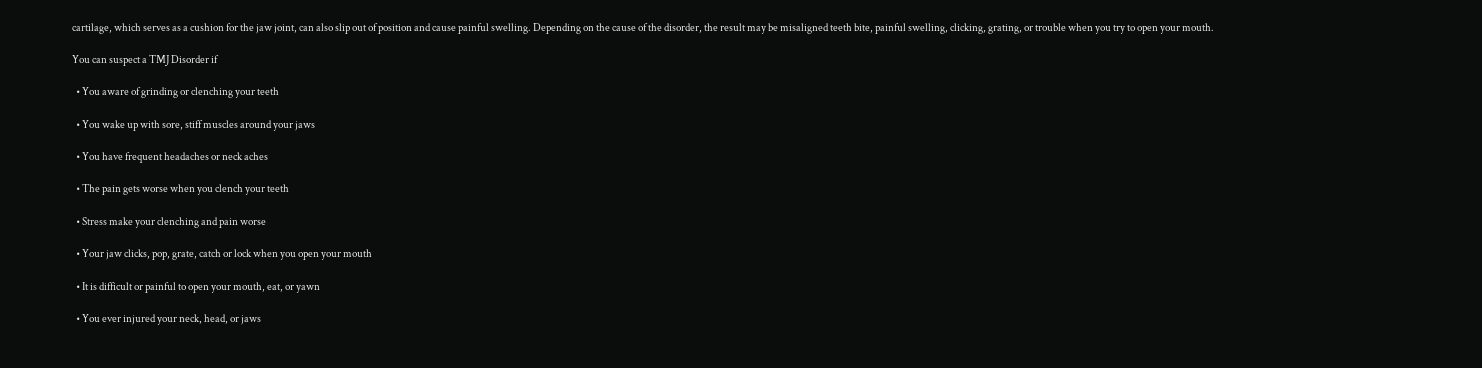cartilage, which serves as a cushion for the jaw joint, can also slip out of position and cause painful swelling. Depending on the cause of the disorder, the result may be misaligned teeth bite, painful swelling, clicking, grating, or trouble when you try to open your mouth.

You can suspect a TMJ Disorder if

  • You aware of grinding or clenching your teeth

  • You wake up with sore, stiff muscles around your jaws

  • You have frequent headaches or neck aches

  • The pain gets worse when you clench your teeth

  • Stress make your clenching and pain worse

  • Your jaw clicks, pop, grate, catch or lock when you open your mouth

  • It is difficult or painful to open your mouth, eat, or yawn

  • You ever injured your neck, head, or jaws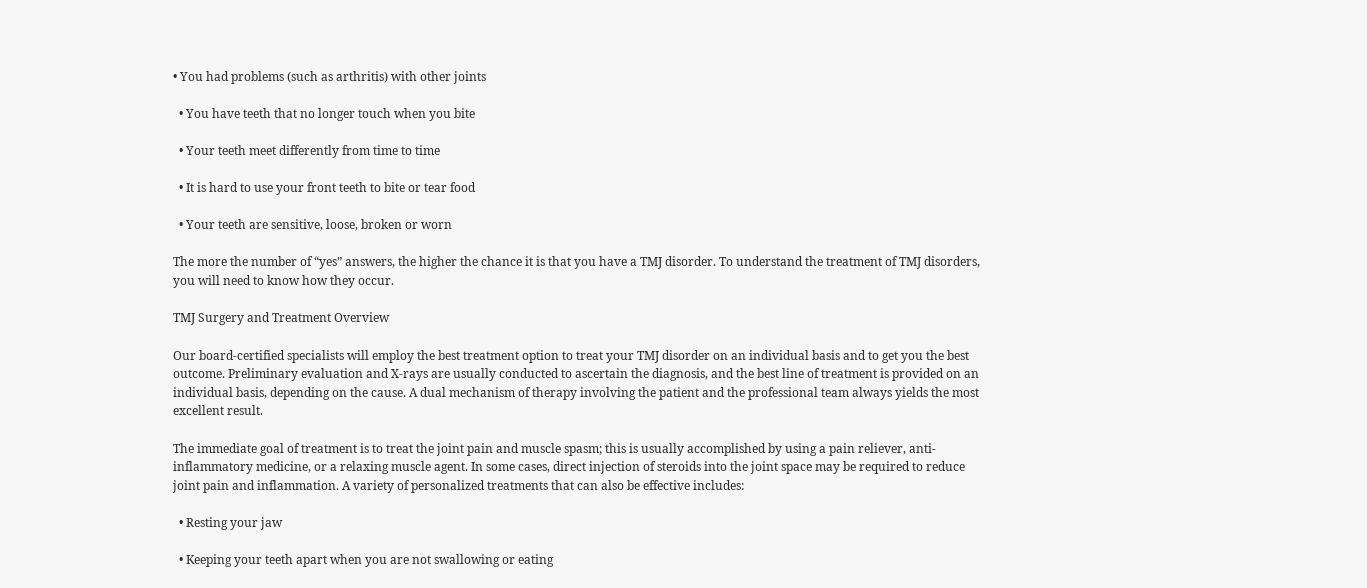• You had problems (such as arthritis) with other joints

  • You have teeth that no longer touch when you bite

  • Your teeth meet differently from time to time

  • It is hard to use your front teeth to bite or tear food

  • Your teeth are sensitive, loose, broken or worn

The more the number of “yes” answers, the higher the chance it is that you have a TMJ disorder. To understand the treatment of TMJ disorders, you will need to know how they occur.

TMJ Surgery and Treatment Overview

Our board-certified specialists will employ the best treatment option to treat your TMJ disorder on an individual basis and to get you the best outcome. Preliminary evaluation and X-rays are usually conducted to ascertain the diagnosis, and the best line of treatment is provided on an individual basis, depending on the cause. A dual mechanism of therapy involving the patient and the professional team always yields the most excellent result.

The immediate goal of treatment is to treat the joint pain and muscle spasm; this is usually accomplished by using a pain reliever, anti-inflammatory medicine, or a relaxing muscle agent. In some cases, direct injection of steroids into the joint space may be required to reduce joint pain and inflammation. A variety of personalized treatments that can also be effective includes:

  • Resting your jaw

  • Keeping your teeth apart when you are not swallowing or eating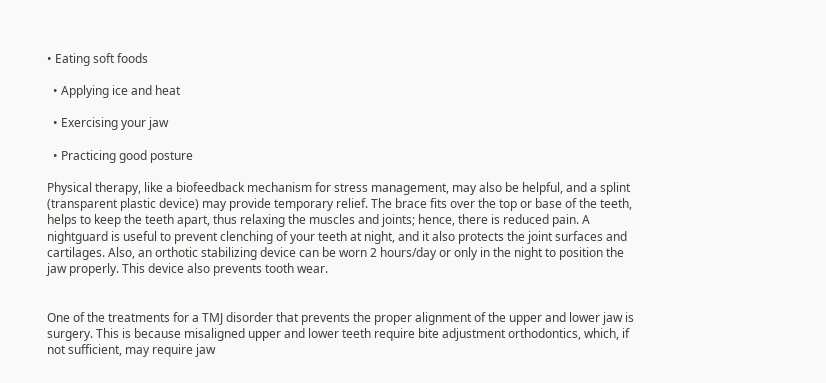• Eating soft foods

  • Applying ice and heat

  • Exercising your jaw

  • Practicing good posture

Physical therapy, like a biofeedback mechanism for stress management, may also be helpful, and a splint (transparent plastic device) may provide temporary relief. The brace fits over the top or base of the teeth, helps to keep the teeth apart, thus relaxing the muscles and joints; hence, there is reduced pain. A nightguard is useful to prevent clenching of your teeth at night, and it also protects the joint surfaces and cartilages. Also, an orthotic stabilizing device can be worn 2 hours/day or only in the night to position the jaw properly. This device also prevents tooth wear.


One of the treatments for a TMJ disorder that prevents the proper alignment of the upper and lower jaw is surgery. This is because misaligned upper and lower teeth require bite adjustment orthodontics, which, if not sufficient, may require jaw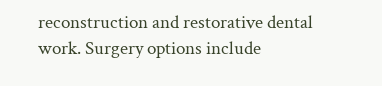reconstruction and restorative dental work. Surgery options include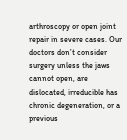arthroscopy or open joint repair in severe cases. Our doctors don’t consider surgery unless the jaws cannot open, are dislocated, irreducible has chronic degeneration, or a previous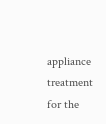appliance treatment for the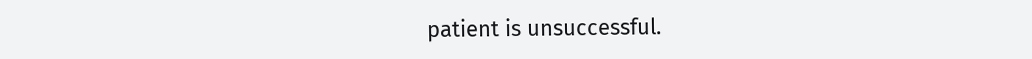patient is unsuccessful.